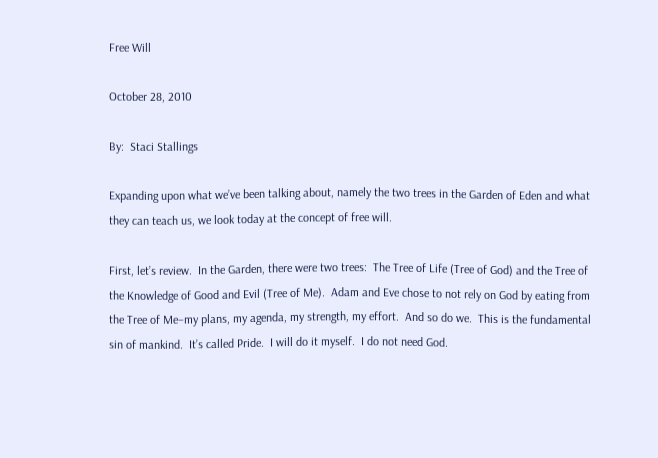Free Will

October 28, 2010

By:  Staci Stallings

Expanding upon what we’ve been talking about, namely the two trees in the Garden of Eden and what they can teach us, we look today at the concept of free will.

First, let’s review.  In the Garden, there were two trees:  The Tree of Life (Tree of God) and the Tree of the Knowledge of Good and Evil (Tree of Me).  Adam and Eve chose to not rely on God by eating from the Tree of Me–my plans, my agenda, my strength, my effort.  And so do we.  This is the fundamental sin of mankind.  It’s called Pride.  I will do it myself.  I do not need God.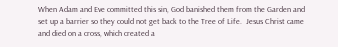When Adam and Eve committed this sin, God banished them from the Garden and set up a barrier so they could not get back to the Tree of Life.  Jesus Christ came and died on a cross, which created a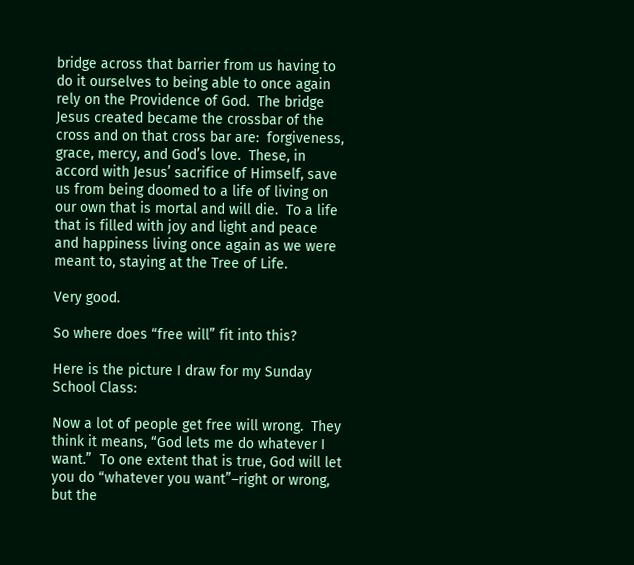bridge across that barrier from us having to do it ourselves to being able to once again rely on the Providence of God.  The bridge Jesus created became the crossbar of the cross and on that cross bar are:  forgiveness, grace, mercy, and God’s love.  These, in accord with Jesus’ sacrifice of Himself, save us from being doomed to a life of living on our own that is mortal and will die.  To a life that is filled with joy and light and peace and happiness living once again as we were meant to, staying at the Tree of Life.

Very good.

So where does “free will” fit into this?

Here is the picture I draw for my Sunday School Class:

Now a lot of people get free will wrong.  They think it means, “God lets me do whatever I want.”  To one extent that is true, God will let you do “whatever you want”–right or wrong, but the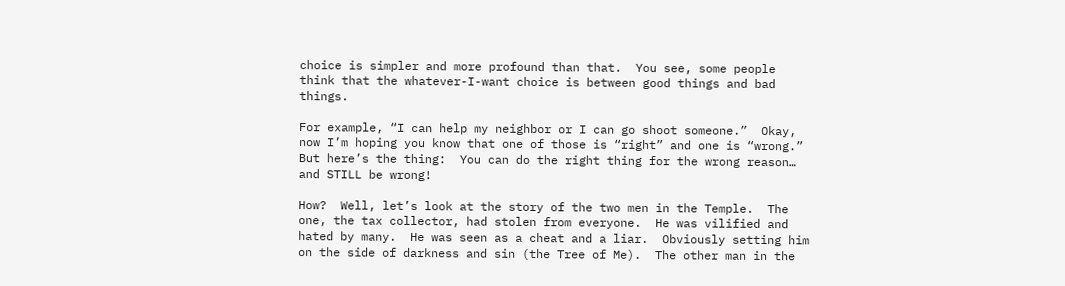choice is simpler and more profound than that.  You see, some people think that the whatever-I-want choice is between good things and bad things.

For example, “I can help my neighbor or I can go shoot someone.”  Okay, now I’m hoping you know that one of those is “right” and one is “wrong.”  But here’s the thing:  You can do the right thing for the wrong reason… and STILL be wrong!

How?  Well, let’s look at the story of the two men in the Temple.  The one, the tax collector, had stolen from everyone.  He was vilified and hated by many.  He was seen as a cheat and a liar.  Obviously setting him on the side of darkness and sin (the Tree of Me).  The other man in the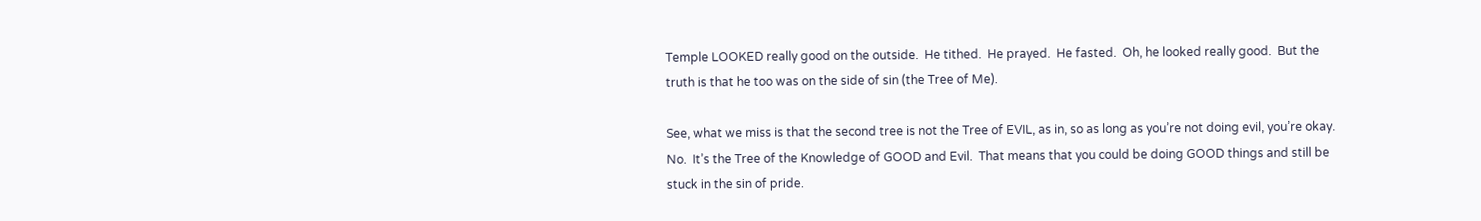Temple LOOKED really good on the outside.  He tithed.  He prayed.  He fasted.  Oh, he looked really good.  But the truth is that he too was on the side of sin (the Tree of Me).

See, what we miss is that the second tree is not the Tree of EVIL, as in, so as long as you’re not doing evil, you’re okay.  No.  It’s the Tree of the Knowledge of GOOD and Evil.  That means that you could be doing GOOD things and still be stuck in the sin of pride.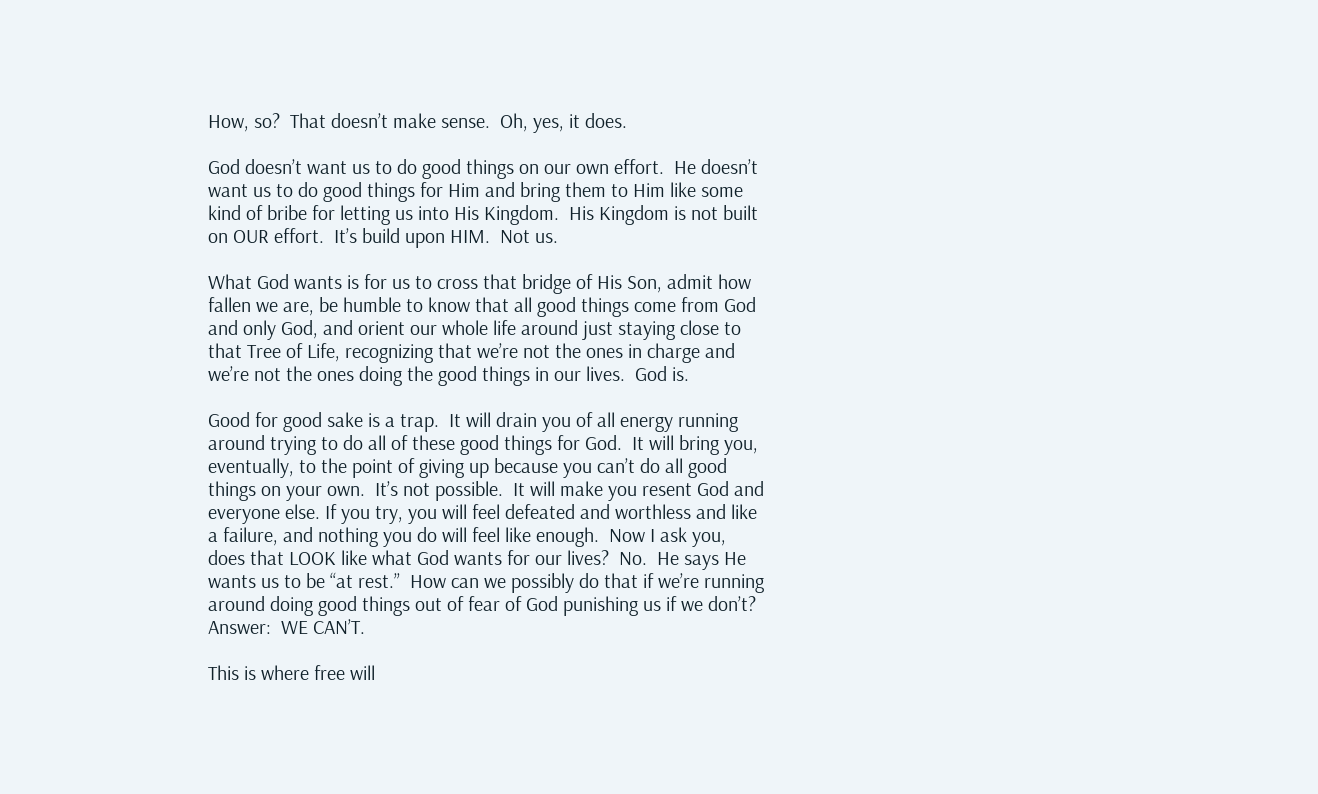How, so?  That doesn’t make sense.  Oh, yes, it does.

God doesn’t want us to do good things on our own effort.  He doesn’t want us to do good things for Him and bring them to Him like some kind of bribe for letting us into His Kingdom.  His Kingdom is not built on OUR effort.  It’s build upon HIM.  Not us.

What God wants is for us to cross that bridge of His Son, admit how fallen we are, be humble to know that all good things come from God and only God, and orient our whole life around just staying close to that Tree of Life, recognizing that we’re not the ones in charge and we’re not the ones doing the good things in our lives.  God is.

Good for good sake is a trap.  It will drain you of all energy running around trying to do all of these good things for God.  It will bring you, eventually, to the point of giving up because you can’t do all good things on your own.  It’s not possible.  It will make you resent God and everyone else. If you try, you will feel defeated and worthless and like a failure, and nothing you do will feel like enough.  Now I ask you, does that LOOK like what God wants for our lives?  No.  He says He wants us to be “at rest.”  How can we possibly do that if we’re running around doing good things out of fear of God punishing us if we don’t?  Answer:  WE CAN’T.

This is where free will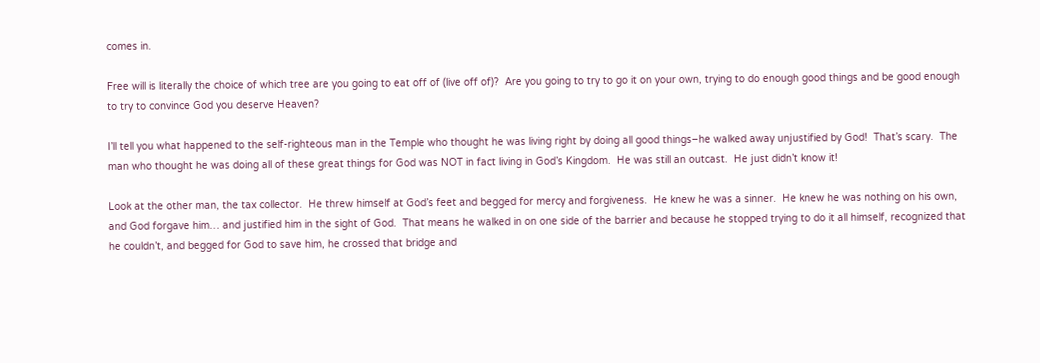comes in.

Free will is literally the choice of which tree are you going to eat off of (live off of)?  Are you going to try to go it on your own, trying to do enough good things and be good enough to try to convince God you deserve Heaven?

I’ll tell you what happened to the self-righteous man in the Temple who thought he was living right by doing all good things–he walked away unjustified by God!  That’s scary.  The man who thought he was doing all of these great things for God was NOT in fact living in God’s Kingdom.  He was still an outcast.  He just didn’t know it!

Look at the other man, the tax collector.  He threw himself at God’s feet and begged for mercy and forgiveness.  He knew he was a sinner.  He knew he was nothing on his own, and God forgave him… and justified him in the sight of God.  That means he walked in on one side of the barrier and because he stopped trying to do it all himself, recognized that he couldn’t, and begged for God to save him, he crossed that bridge and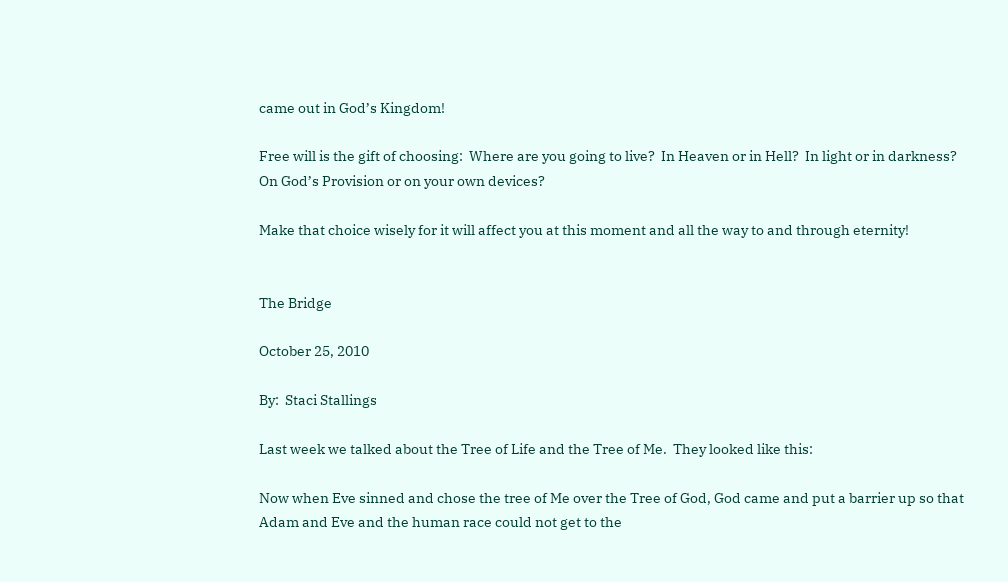came out in God’s Kingdom!

Free will is the gift of choosing:  Where are you going to live?  In Heaven or in Hell?  In light or in darkness?  On God’s Provision or on your own devices?

Make that choice wisely for it will affect you at this moment and all the way to and through eternity!


The Bridge

October 25, 2010

By:  Staci Stallings

Last week we talked about the Tree of Life and the Tree of Me.  They looked like this:

Now when Eve sinned and chose the tree of Me over the Tree of God, God came and put a barrier up so that Adam and Eve and the human race could not get to the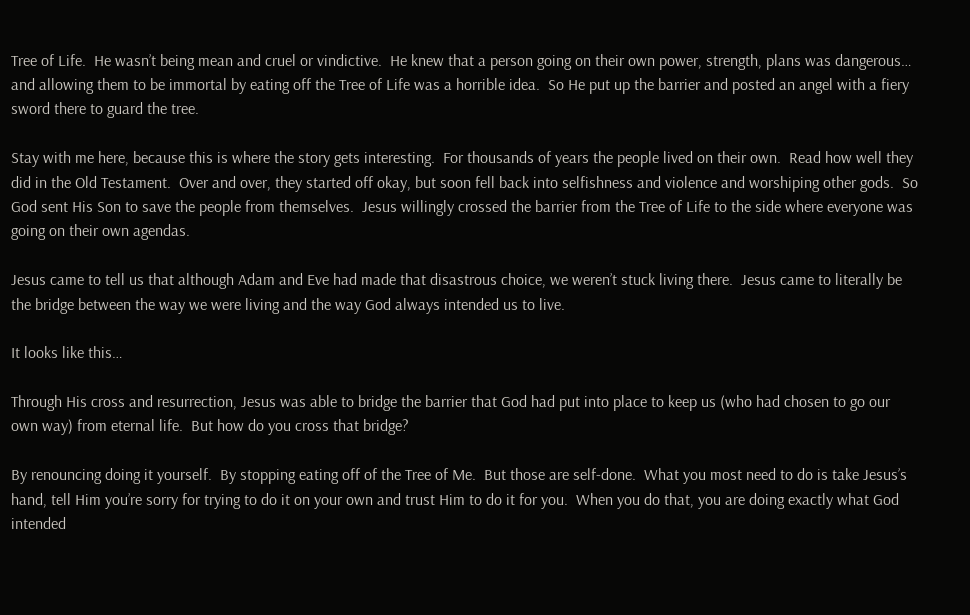Tree of Life.  He wasn’t being mean and cruel or vindictive.  He knew that a person going on their own power, strength, plans was dangerous… and allowing them to be immortal by eating off the Tree of Life was a horrible idea.  So He put up the barrier and posted an angel with a fiery sword there to guard the tree.

Stay with me here, because this is where the story gets interesting.  For thousands of years the people lived on their own.  Read how well they did in the Old Testament.  Over and over, they started off okay, but soon fell back into selfishness and violence and worshiping other gods.  So God sent His Son to save the people from themselves.  Jesus willingly crossed the barrier from the Tree of Life to the side where everyone was going on their own agendas.

Jesus came to tell us that although Adam and Eve had made that disastrous choice, we weren’t stuck living there.  Jesus came to literally be the bridge between the way we were living and the way God always intended us to live.

It looks like this…

Through His cross and resurrection, Jesus was able to bridge the barrier that God had put into place to keep us (who had chosen to go our own way) from eternal life.  But how do you cross that bridge?

By renouncing doing it yourself.  By stopping eating off of the Tree of Me.  But those are self-done.  What you most need to do is take Jesus’s hand, tell Him you’re sorry for trying to do it on your own and trust Him to do it for you.  When you do that, you are doing exactly what God intended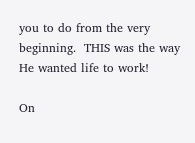you to do from the very beginning.  THIS was the way He wanted life to work!

On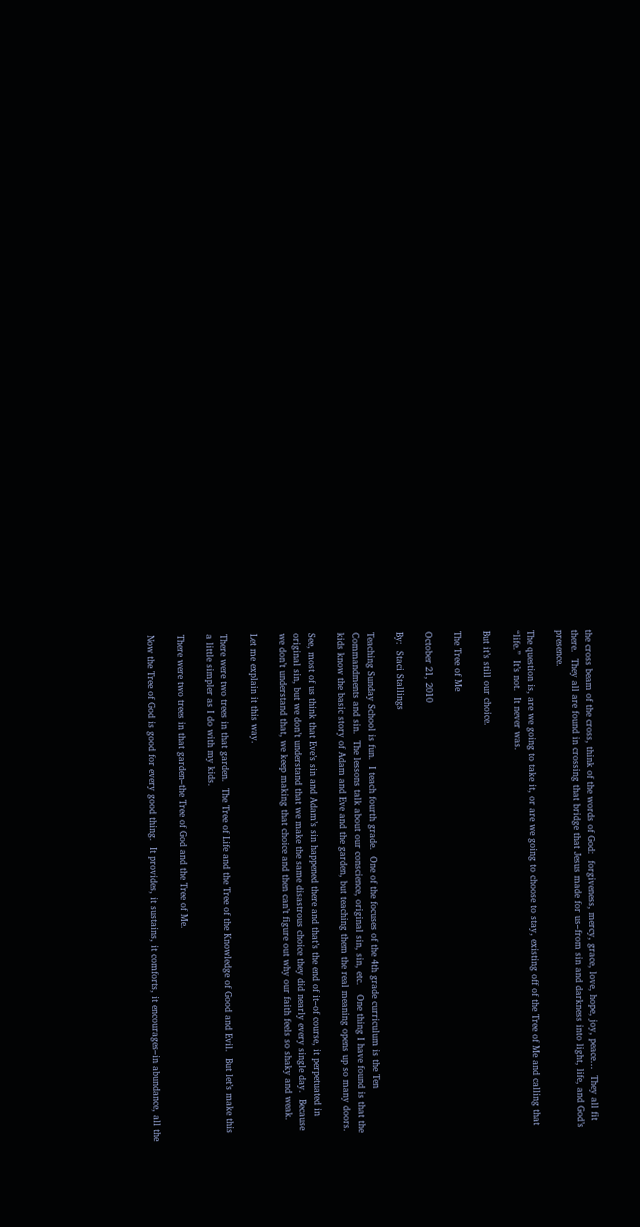the cross beam of the cross, think of the words of God:  forgiveness, mercy, grace, love, hope, joy, peace…  They all fit there.  They all are found in crossing that bridge that Jesus made for us–from sin and darkness into light, life, and God’s presence.

The question is, are we going to take it, or are we going to choose to stay, existing off of the Tree of Me and calling that “life.”  It’s not.  It never was.

But it’s still our choice.

The Tree of Me

October 21, 2010

By:  Staci Stallings

Teaching Sunday School is fun.  I teach fourth grade.  One of the focuses of the 4th grade curriculum is the Ten Commandments and sin.  The lessons talk about our conscience, original sin, sin, etc.   One thing I have found is that the kids know the basic story of Adam and Eve and the garden, but teaching them the real meaning opens up so many doors.

See, most of us think that Eve’s sin and Adam’s sin happened there and that’s the end of it–of course, it perpetuated in original sin, but we don’t understand that we make the same disastrous choice they did nearly every single day.  Because we don’t understand that, we keep making that choice and then can’t figure out why our faith feels so shaky and weak.

Let me explain it this way.

There were two trees in that garden.  The Tree of Life and the Tree of the Knowledge of Good and Evil.  But let’s make this a little simpler as I do with my kids.

There were two trees in that garden–the Tree of God and the Tree of Me.

Now the Tree of God is good for every good thing.  It provides, it sustains, it comforts, it encourages–in abundance, all the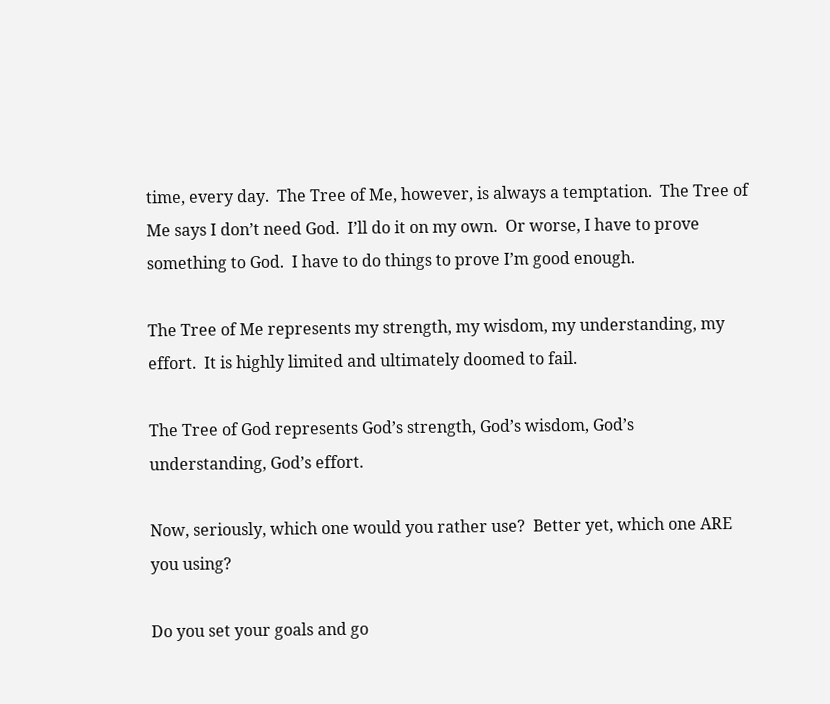time, every day.  The Tree of Me, however, is always a temptation.  The Tree of Me says I don’t need God.  I’ll do it on my own.  Or worse, I have to prove something to God.  I have to do things to prove I’m good enough.

The Tree of Me represents my strength, my wisdom, my understanding, my effort.  It is highly limited and ultimately doomed to fail.

The Tree of God represents God’s strength, God’s wisdom, God’s understanding, God’s effort.

Now, seriously, which one would you rather use?  Better yet, which one ARE you using?

Do you set your goals and go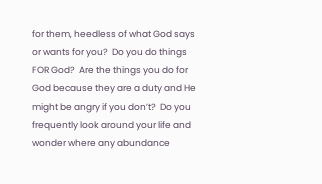for them, heedless of what God says or wants for you?  Do you do things FOR God?  Are the things you do for God because they are a duty and He might be angry if you don’t?  Do you frequently look around your life and wonder where any abundance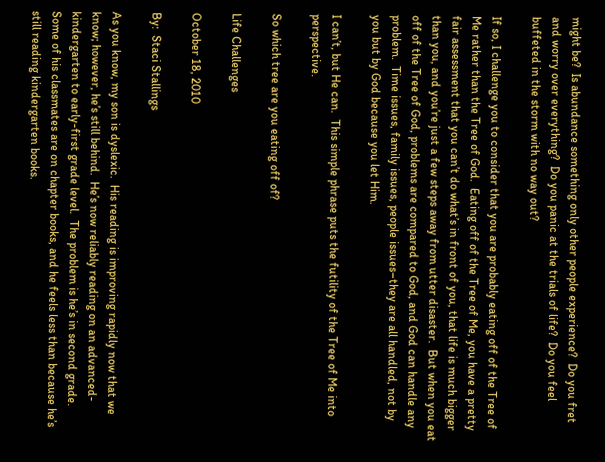might be?  Is abundance something only other people experience?  Do you fret and worry over everything?  Do you panic at the trials of life?  Do you feel buffeted in the storm with no way out?

If so, I challenge you to consider that you are probably eating off of the Tree of Me rather than the Tree of God.  Eating off of the Tree of Me, you have a pretty fair assessment that you can’t do what’s in front of you, that life is much bigger than you, and you’re just a few steps away from utter disaster.  But when you eat off of the Tree of God, problems are compared to God, and God can handle any problem.  Time issues, family issues, people issues–they are all handled, not by you but by God because you let Him.

I can’t, but He can.  This simple phrase puts the futility of the Tree of Me into perspective.

So which tree are you eating off of?

Life Challenges

October 18, 2010

By:  Staci Stallings

As you know, my son is dyslexic.  His reading is improving rapidly now that we know; however, he’s still behind.  He’s now reliably reading on an advanced-kindergarten to early-first grade level.  The problem is he’s in second grade.  Some of his classmates are on chapter books, and he feels less than because he’s still reading kindergarten books.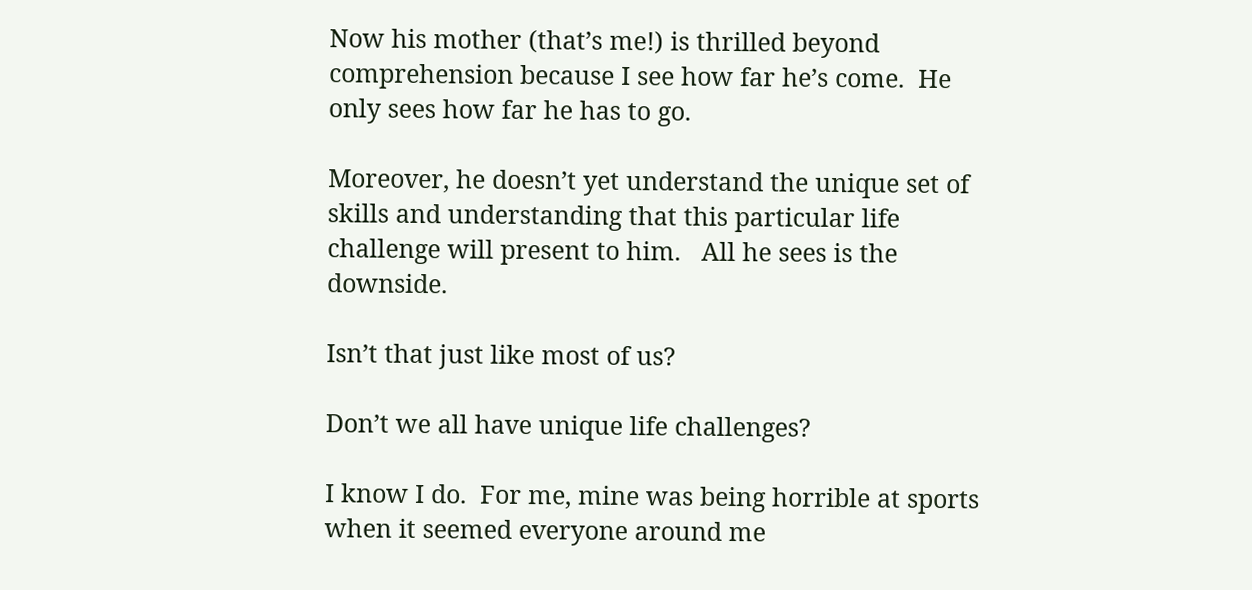Now his mother (that’s me!) is thrilled beyond comprehension because I see how far he’s come.  He only sees how far he has to go.

Moreover, he doesn’t yet understand the unique set of skills and understanding that this particular life challenge will present to him.   All he sees is the downside.

Isn’t that just like most of us?

Don’t we all have unique life challenges?

I know I do.  For me, mine was being horrible at sports when it seemed everyone around me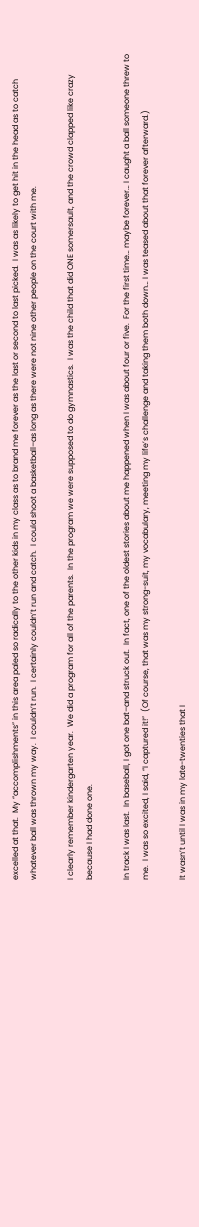excelled at that.  My “accomplishments” in this area paled so radically to the other kids in my class as to brand me forever as the last or second to last picked.  I was as likely to get hit in the head as to catch whatever ball was thrown my way.  I couldn’t run.  I certainly couldn’t run and catch.  I could shoot a basketball–as long as there were not nine other people on the court with me.

I clearly remember kindergarten year.  We did a program for all of the parents.  In the program we were supposed to do gymnastics.  I was the child that did ONE somersault, and the crowd clapped like crazy because I had done one.

In track I was last.  In baseball, I got one bat–and struck out.  In fact, one of the oldest stories about me happened when I was about four or five.  For the first time… maybe forever… I caught a ball someone threw to me.  I was so excited, I said, “I captured it!”  (Of course, that was my strong-suit, my vocabulary, meeting my life’s challenge and taking them both down… I was teased about that forever afterward.)

It wasn’t until I was in my late-twenties that I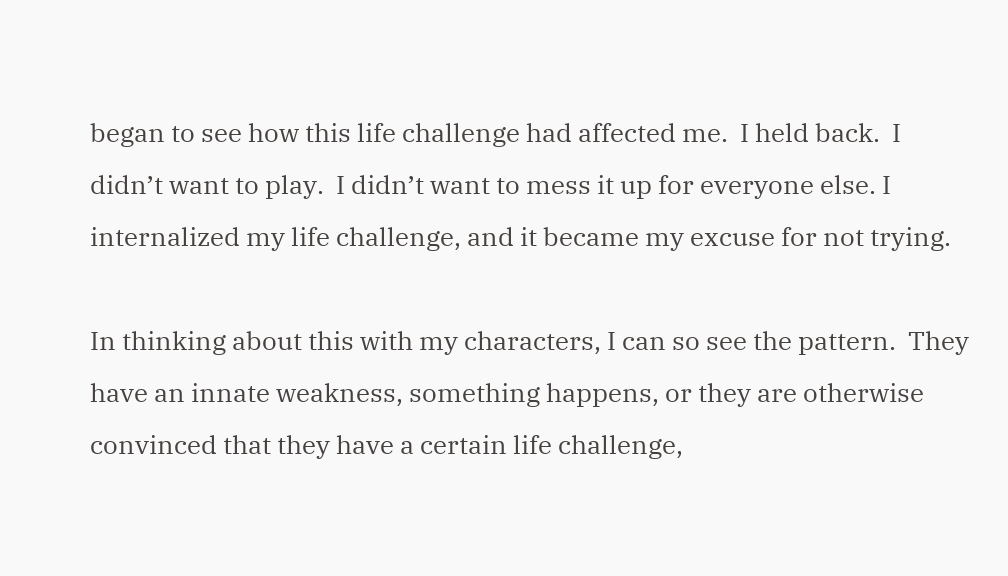began to see how this life challenge had affected me.  I held back.  I didn’t want to play.  I didn’t want to mess it up for everyone else. I internalized my life challenge, and it became my excuse for not trying.

In thinking about this with my characters, I can so see the pattern.  They have an innate weakness, something happens, or they are otherwise convinced that they have a certain life challenge,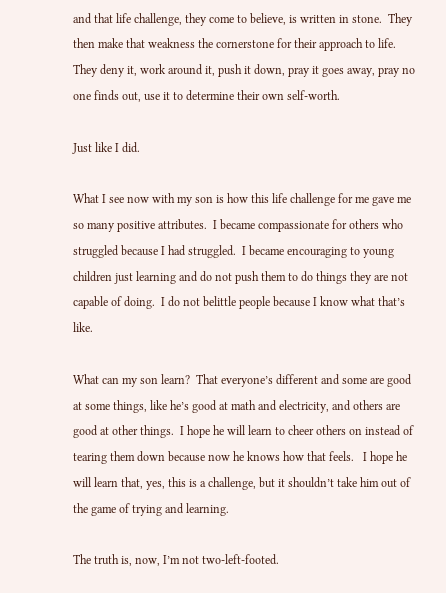and that life challenge, they come to believe, is written in stone.  They then make that weakness the cornerstone for their approach to life.  They deny it, work around it, push it down, pray it goes away, pray no one finds out, use it to determine their own self-worth.

Just like I did.

What I see now with my son is how this life challenge for me gave me so many positive attributes.  I became compassionate for others who struggled because I had struggled.  I became encouraging to young children just learning and do not push them to do things they are not capable of doing.  I do not belittle people because I know what that’s like.

What can my son learn?  That everyone’s different and some are good at some things, like he’s good at math and electricity, and others are good at other things.  I hope he will learn to cheer others on instead of tearing them down because now he knows how that feels.   I hope he will learn that, yes, this is a challenge, but it shouldn’t take him out of the game of trying and learning.

The truth is, now, I’m not two-left-footed.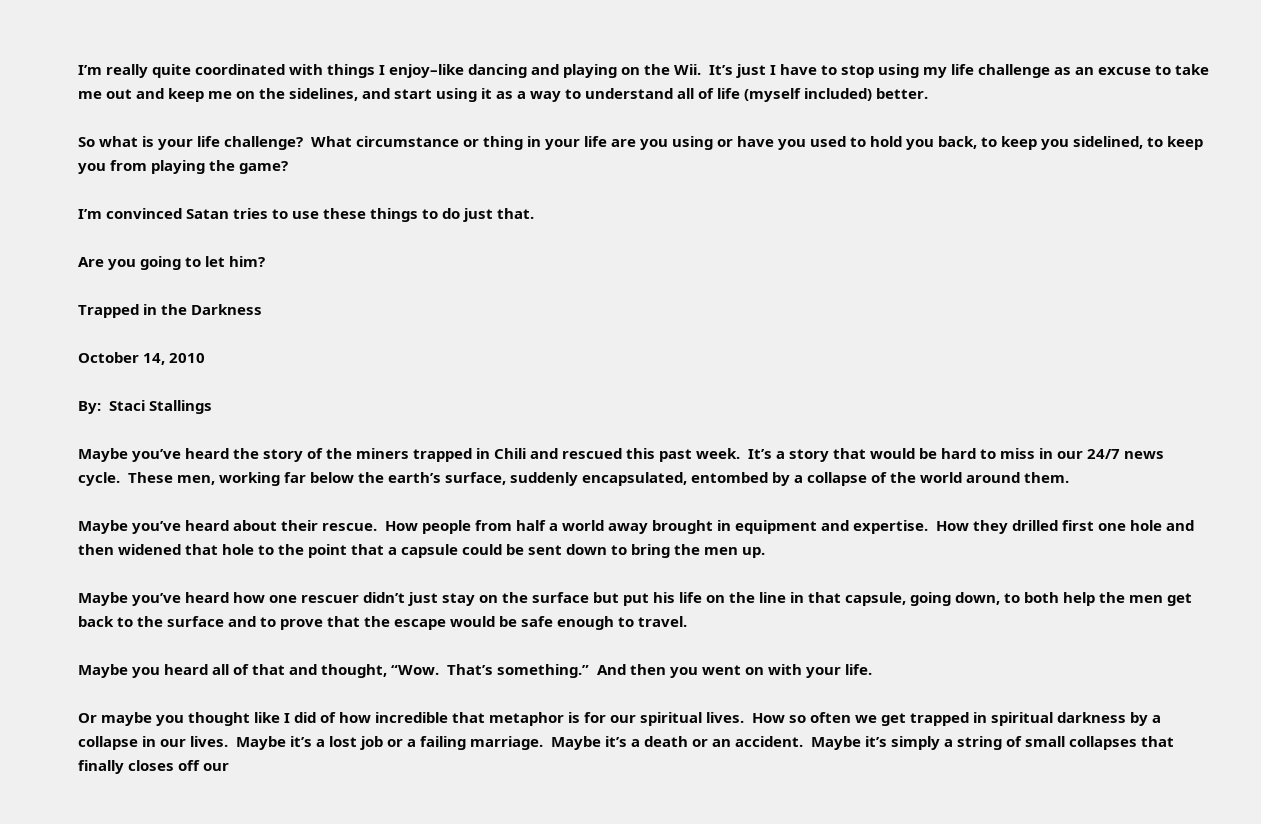I’m really quite coordinated with things I enjoy–like dancing and playing on the Wii.  It’s just I have to stop using my life challenge as an excuse to take me out and keep me on the sidelines, and start using it as a way to understand all of life (myself included) better.

So what is your life challenge?  What circumstance or thing in your life are you using or have you used to hold you back, to keep you sidelined, to keep you from playing the game?

I’m convinced Satan tries to use these things to do just that.

Are you going to let him?

Trapped in the Darkness

October 14, 2010

By:  Staci Stallings

Maybe you’ve heard the story of the miners trapped in Chili and rescued this past week.  It’s a story that would be hard to miss in our 24/7 news cycle.  These men, working far below the earth’s surface, suddenly encapsulated, entombed by a collapse of the world around them.

Maybe you’ve heard about their rescue.  How people from half a world away brought in equipment and expertise.  How they drilled first one hole and then widened that hole to the point that a capsule could be sent down to bring the men up.

Maybe you’ve heard how one rescuer didn’t just stay on the surface but put his life on the line in that capsule, going down, to both help the men get back to the surface and to prove that the escape would be safe enough to travel.

Maybe you heard all of that and thought, “Wow.  That’s something.”  And then you went on with your life.

Or maybe you thought like I did of how incredible that metaphor is for our spiritual lives.  How so often we get trapped in spiritual darkness by a collapse in our lives.  Maybe it’s a lost job or a failing marriage.  Maybe it’s a death or an accident.  Maybe it’s simply a string of small collapses that finally closes off our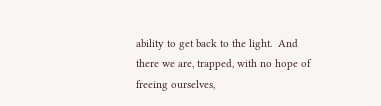ability to get back to the light.  And there we are, trapped, with no hope of freeing ourselves,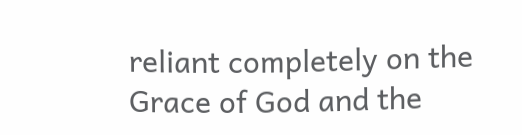reliant completely on the Grace of God and the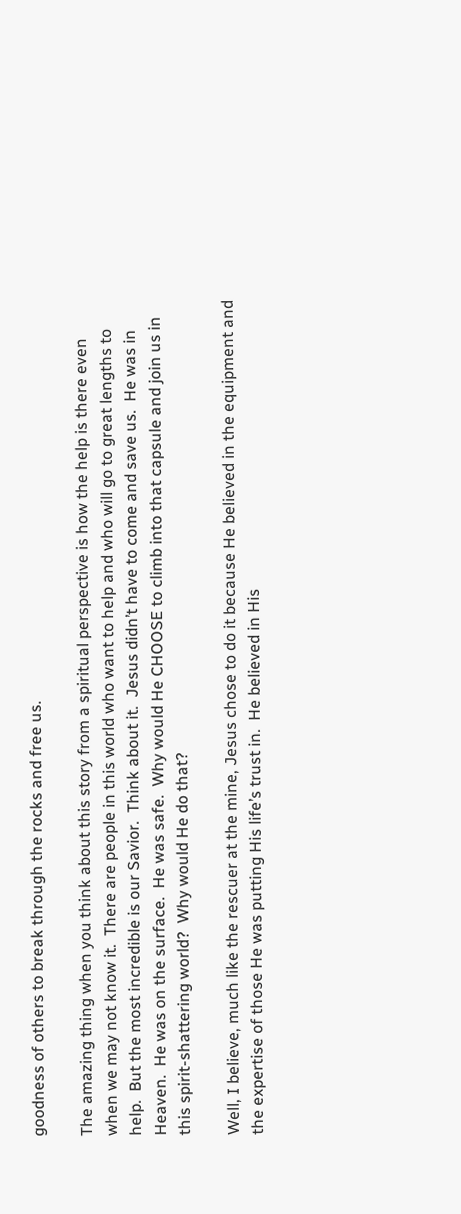goodness of others to break through the rocks and free us.

The amazing thing when you think about this story from a spiritual perspective is how the help is there even when we may not know it.  There are people in this world who want to help and who will go to great lengths to help.  But the most incredible is our Savior.  Think about it.  Jesus didn’t have to come and save us.  He was in Heaven.  He was on the surface.  He was safe.  Why would He CHOOSE to climb into that capsule and join us in this spirit-shattering world?  Why would He do that?

Well, I believe, much like the rescuer at the mine, Jesus chose to do it because He believed in the equipment and the expertise of those He was putting His life’s trust in.  He believed in His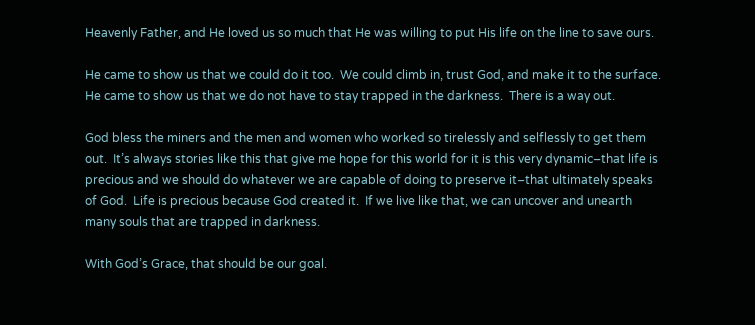Heavenly Father, and He loved us so much that He was willing to put His life on the line to save ours.

He came to show us that we could do it too.  We could climb in, trust God, and make it to the surface.  He came to show us that we do not have to stay trapped in the darkness.  There is a way out.

God bless the miners and the men and women who worked so tirelessly and selflessly to get them out.  It’s always stories like this that give me hope for this world for it is this very dynamic–that life is precious and we should do whatever we are capable of doing to preserve it–that ultimately speaks of God.  Life is precious because God created it.  If we live like that, we can uncover and unearth many souls that are trapped in darkness.

With God’s Grace, that should be our goal.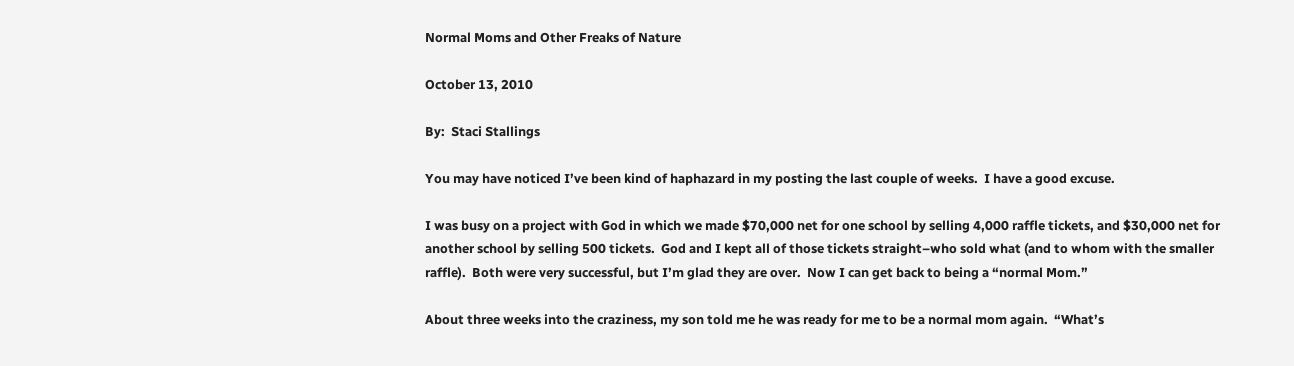Normal Moms and Other Freaks of Nature

October 13, 2010

By:  Staci Stallings

You may have noticed I’ve been kind of haphazard in my posting the last couple of weeks.  I have a good excuse.

I was busy on a project with God in which we made $70,000 net for one school by selling 4,000 raffle tickets, and $30,000 net for another school by selling 500 tickets.  God and I kept all of those tickets straight–who sold what (and to whom with the smaller raffle).  Both were very successful, but I’m glad they are over.  Now I can get back to being a “normal Mom.”

About three weeks into the craziness, my son told me he was ready for me to be a normal mom again.  “What’s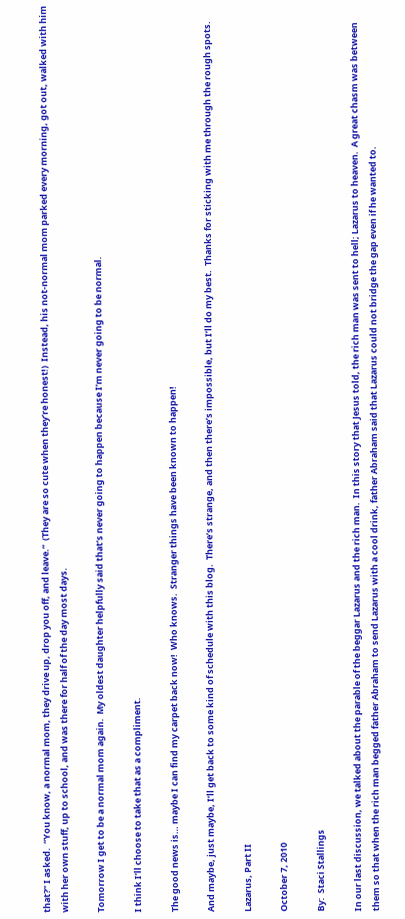that?” I asked.  “You know, a normal mom, they drive up, drop you off, and leave.”  (They are so cute when they’re honest!)  Instead, his not-normal mom parked every morning, got out, walked with him with her own stuff, up to school, and was there for half of the day most days.

Tomorrow I get to be a normal mom again.  My oldest daughter helpfully said that’s never going to happen because I’m never going to be normal.

I think I’ll choose to take that as a compliment.

The good news is… maybe I can find my carpet back now!  Who knows.  Stranger things have been known to happen!

And maybe, just maybe, I’ll get back to some kind of schedule with this blog.  There’s strange, and then there’s impossible, but I’ll do my best.  Thanks for sticking with me through the rough spots.

Lazarus, Part II

October 7, 2010

By:  Staci Stallings

In our last discussion, we talked about the parable of the beggar Lazarus and the rich man.  In this story that Jesus told, the rich man was sent to hell; Lazarus to heaven.  A great chasm was between them so that when the rich man begged father Abraham to send Lazarus with a cool drink, father Abraham said that Lazarus could not bridge the gap even if he wanted to.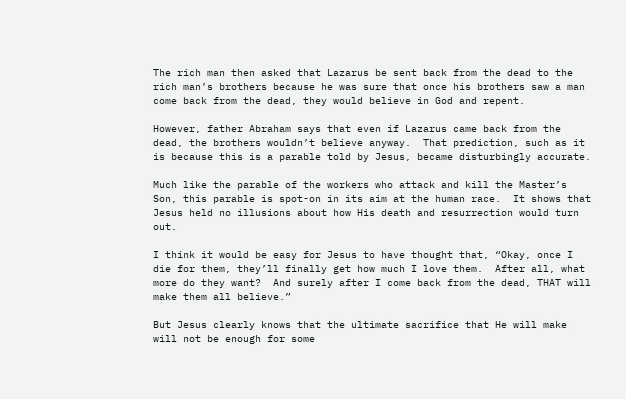The rich man then asked that Lazarus be sent back from the dead to the rich man’s brothers because he was sure that once his brothers saw a man come back from the dead, they would believe in God and repent.

However, father Abraham says that even if Lazarus came back from the dead, the brothers wouldn’t believe anyway.  That prediction, such as it is because this is a parable told by Jesus, became disturbingly accurate.

Much like the parable of the workers who attack and kill the Master’s Son, this parable is spot-on in its aim at the human race.  It shows that Jesus held no illusions about how His death and resurrection would turn out.

I think it would be easy for Jesus to have thought that, “Okay, once I die for them, they’ll finally get how much I love them.  After all, what more do they want?  And surely after I come back from the dead, THAT will make them all believe.”

But Jesus clearly knows that the ultimate sacrifice that He will make will not be enough for some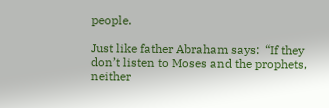people.

Just like father Abraham says:  “If they don’t listen to Moses and the prophets, neither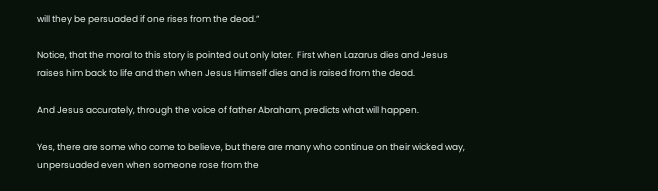will they be persuaded if one rises from the dead.”

Notice, that the moral to this story is pointed out only later.  First when Lazarus dies and Jesus raises him back to life and then when Jesus Himself dies and is raised from the dead.

And Jesus accurately, through the voice of father Abraham, predicts what will happen.

Yes, there are some who come to believe, but there are many who continue on their wicked way, unpersuaded even when someone rose from the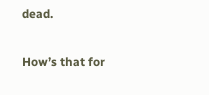dead.

How’s that for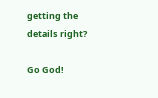getting the details right?

Go God!